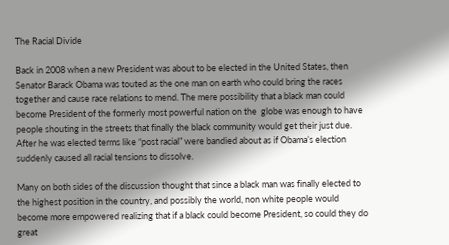The Racial Divide

Back in 2008 when a new President was about to be elected in the United States, then Senator Barack Obama was touted as the one man on earth who could bring the races together and cause race relations to mend. The mere possibility that a black man could become President of the formerly most powerful nation on the  globe was enough to have people shouting in the streets that finally the black community would get their just due. After he was elected terms like “post racial” were bandied about as if Obama’s election suddenly caused all racial tensions to dissolve.

Many on both sides of the discussion thought that since a black man was finally elected to the highest position in the country, and possibly the world, non white people would become more empowered realizing that if a black could become President, so could they do great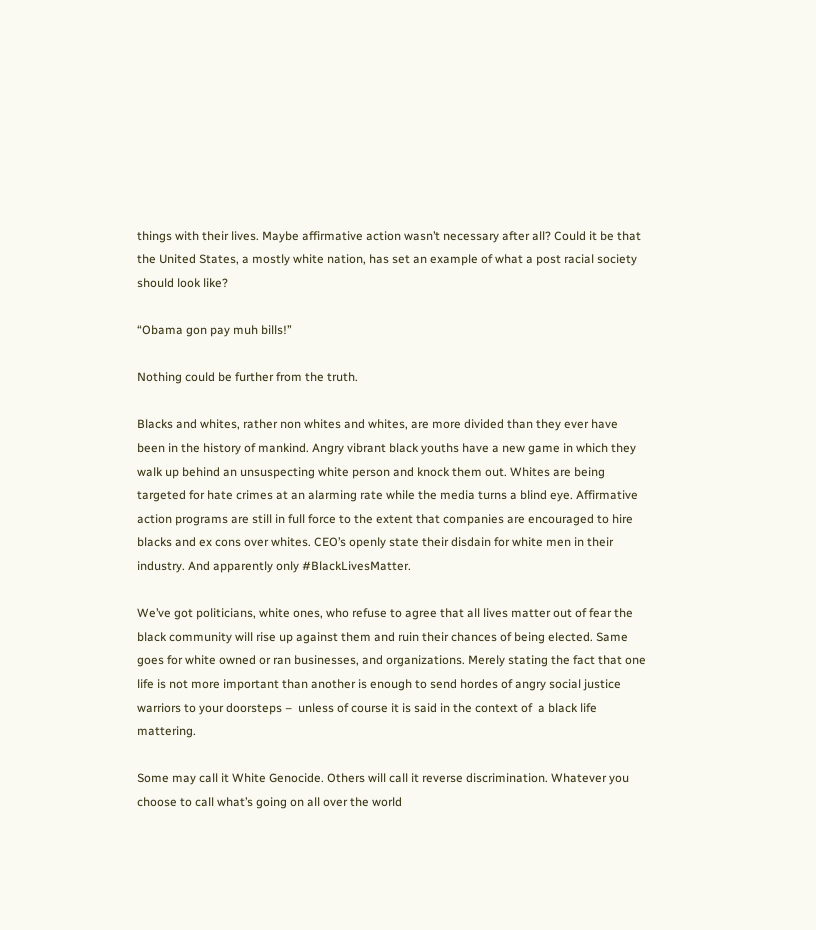things with their lives. Maybe affirmative action wasn’t necessary after all? Could it be that the United States, a mostly white nation, has set an example of what a post racial society should look like?

“Obama gon pay muh bills!”

Nothing could be further from the truth.

Blacks and whites, rather non whites and whites, are more divided than they ever have been in the history of mankind. Angry vibrant black youths have a new game in which they walk up behind an unsuspecting white person and knock them out. Whites are being targeted for hate crimes at an alarming rate while the media turns a blind eye. Affirmative action programs are still in full force to the extent that companies are encouraged to hire blacks and ex cons over whites. CEO’s openly state their disdain for white men in their industry. And apparently only #BlackLivesMatter.

We’ve got politicians, white ones, who refuse to agree that all lives matter out of fear the black community will rise up against them and ruin their chances of being elected. Same goes for white owned or ran businesses, and organizations. Merely stating the fact that one life is not more important than another is enough to send hordes of angry social justice warriors to your doorsteps –  unless of course it is said in the context of  a black life mattering.

Some may call it White Genocide. Others will call it reverse discrimination. Whatever you choose to call what’s going on all over the world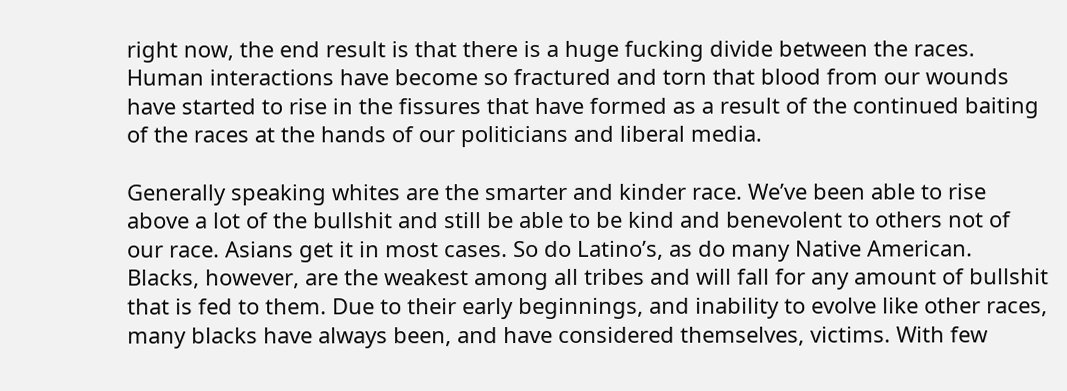right now, the end result is that there is a huge fucking divide between the races. Human interactions have become so fractured and torn that blood from our wounds have started to rise in the fissures that have formed as a result of the continued baiting of the races at the hands of our politicians and liberal media.

Generally speaking whites are the smarter and kinder race. We’ve been able to rise above a lot of the bullshit and still be able to be kind and benevolent to others not of our race. Asians get it in most cases. So do Latino’s, as do many Native American. Blacks, however, are the weakest among all tribes and will fall for any amount of bullshit that is fed to them. Due to their early beginnings, and inability to evolve like other races, many blacks have always been, and have considered themselves, victims. With few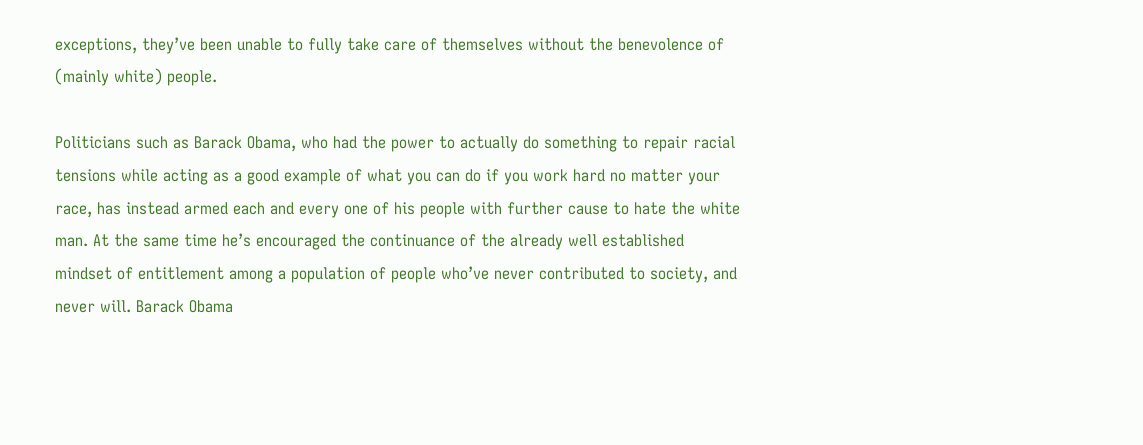exceptions, they’ve been unable to fully take care of themselves without the benevolence of (mainly white) people.

Politicians such as Barack Obama, who had the power to actually do something to repair racial tensions while acting as a good example of what you can do if you work hard no matter your race, has instead armed each and every one of his people with further cause to hate the white man. At the same time he’s encouraged the continuance of the already well established mindset of entitlement among a population of people who’ve never contributed to society, and never will. Barack Obama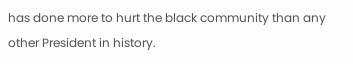has done more to hurt the black community than any other President in history.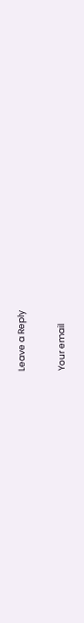Leave a Reply

Your email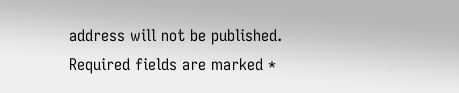address will not be published. Required fields are marked *